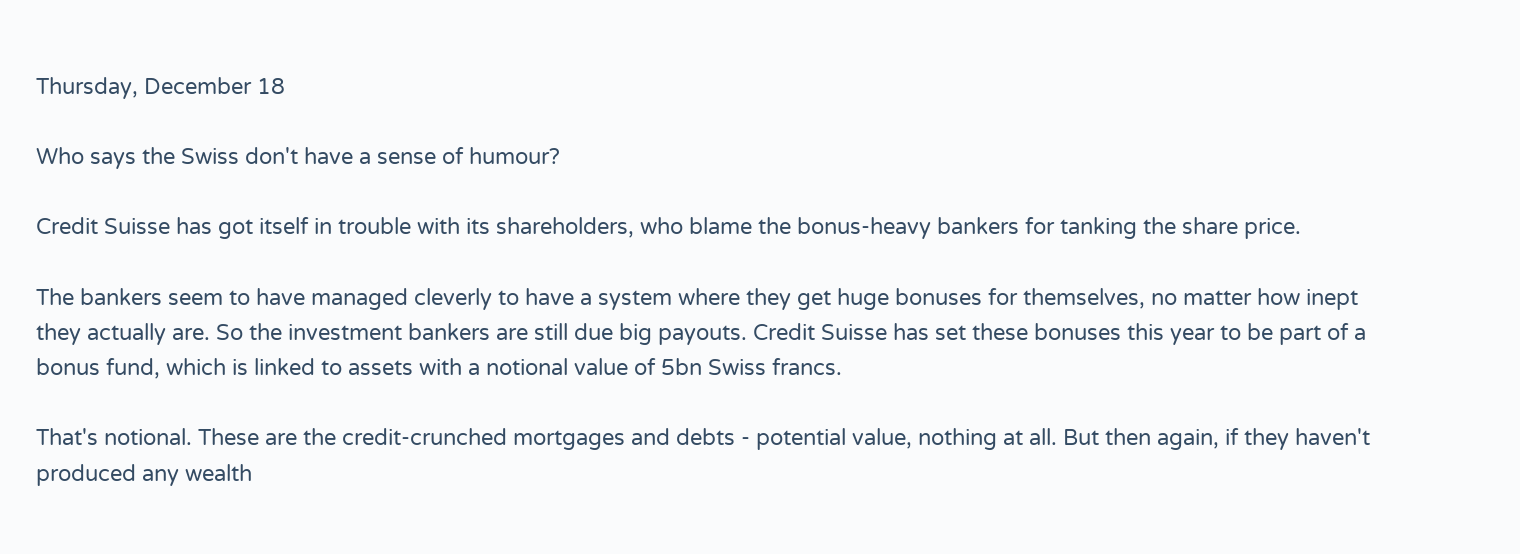Thursday, December 18

Who says the Swiss don't have a sense of humour?

Credit Suisse has got itself in trouble with its shareholders, who blame the bonus-heavy bankers for tanking the share price.

The bankers seem to have managed cleverly to have a system where they get huge bonuses for themselves, no matter how inept they actually are. So the investment bankers are still due big payouts. Credit Suisse has set these bonuses this year to be part of a bonus fund, which is linked to assets with a notional value of 5bn Swiss francs.

That's notional. These are the credit-crunched mortgages and debts - potential value, nothing at all. But then again, if they haven't produced any wealth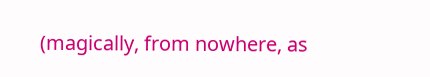(magically, from nowhere, as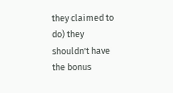they claimed to do) they shouldn't have the bonus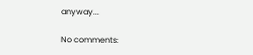anyway...

No comments: